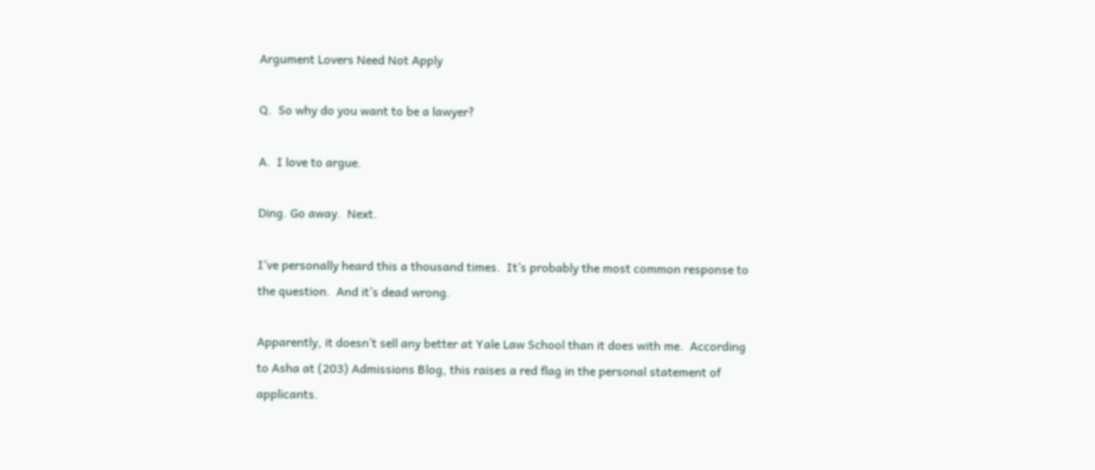Argument Lovers Need Not Apply

Q.  So why do you want to be a lawyer?

A.  I love to argue.

Ding. Go away.  Next.

I’ve personally heard this a thousand times.  It’s probably the most common response to the question.  And it’s dead wrong.

Apparently, it doesn’t sell any better at Yale Law School than it does with me.  According to Asha at (203) Admissions Blog, this raises a red flag in the personal statement of applicants.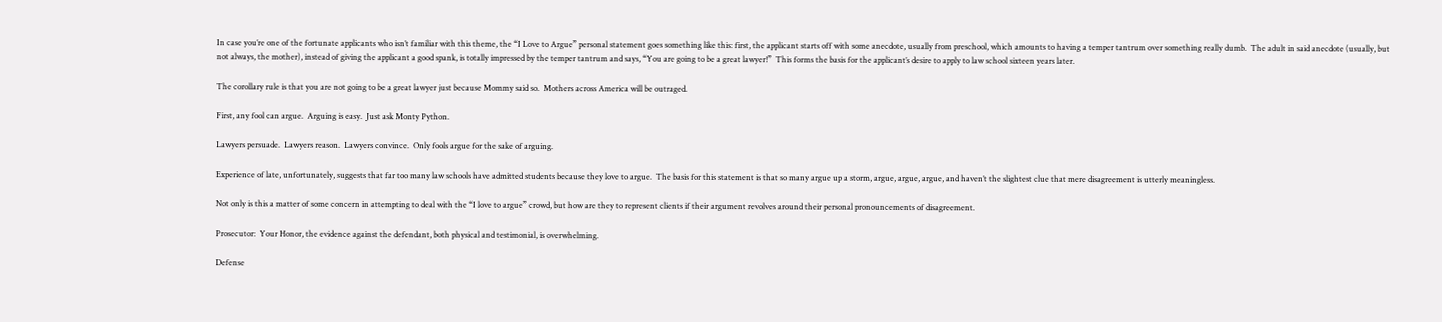In case you’re one of the fortunate applicants who isn’t familiar with this theme, the “I Love to Argue” personal statement goes something like this: first, the applicant starts off with some anecdote, usually from preschool, which amounts to having a temper tantrum over something really dumb.  The adult in said anecdote (usually, but not always, the mother), instead of giving the applicant a good spank, is totally impressed by the temper tantrum and says, “You are going to be a great lawyer!”  This forms the basis for the applicant’s desire to apply to law school sixteen years later.

The corollary rule is that you are not going to be a great lawyer just because Mommy said so.  Mothers across America will be outraged.

First, any fool can argue.  Arguing is easy.  Just ask Monty Python.

Lawyers persuade.  Lawyers reason.  Lawyers convince.  Only fools argue for the sake of arguing.

Experience of late, unfortunately, suggests that far too many law schools have admitted students because they love to argue.  The basis for this statement is that so many argue up a storm, argue, argue, argue, and haven’t the slightest clue that mere disagreement is utterly meaningless.

Not only is this a matter of some concern in attempting to deal with the “I love to argue” crowd, but how are they to represent clients if their argument revolves around their personal pronouncements of disagreement.

Prosecutor:  Your Honor, the evidence against the defendant, both physical and testimonial, is overwhelming.

Defense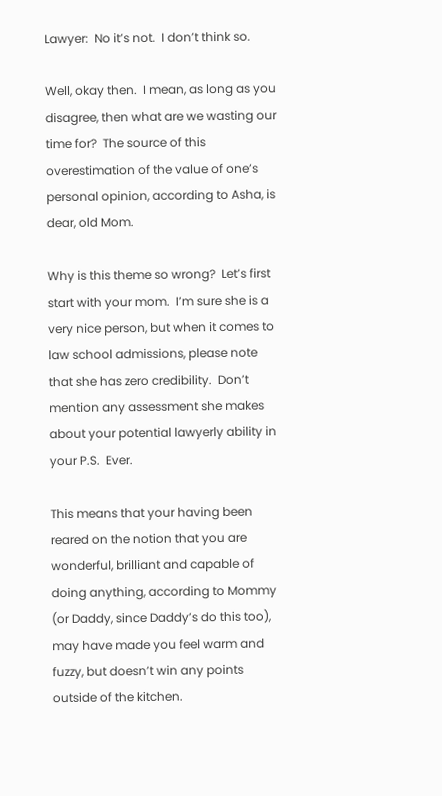Lawyer:  No it’s not.  I don’t think so.

Well, okay then.  I mean, as long as you disagree, then what are we wasting our time for?  The source of this overestimation of the value of one’s personal opinion, according to Asha, is dear, old Mom.

Why is this theme so wrong?  Let’s first start with your mom.  I’m sure she is a very nice person, but when it comes to law school admissions, please note that she has zero credibility.  Don’t mention any assessment she makes about your potential lawyerly ability in your P.S.  Ever.

This means that your having been reared on the notion that you are wonderful, brilliant and capable of doing anything, according to Mommy (or Daddy, since Daddy’s do this too), may have made you feel warm and fuzzy, but doesn’t win any points outside of the kitchen.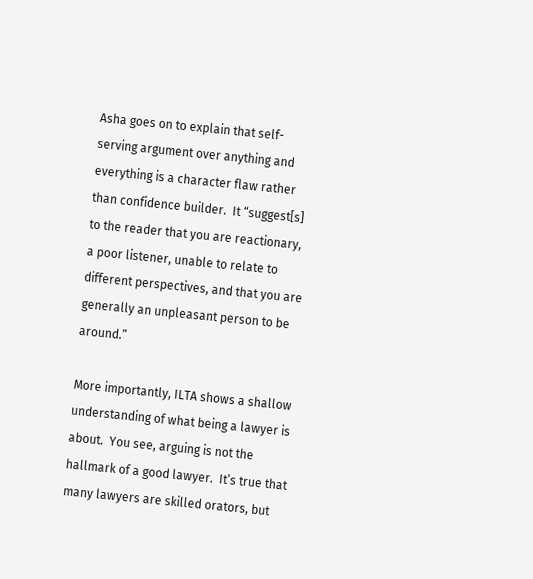Asha goes on to explain that self-serving argument over anything and everything is a character flaw rather than confidence builder.  It “suggest[s] to the reader that you are reactionary, a poor listener, unable to relate to different perspectives, and that you are generally an unpleasant person to be around.”

More importantly, ILTA shows a shallow understanding of what being a lawyer is about.  You see, arguing is not the hallmark of a good lawyer.  It’s true that many lawyers are skilled orators, but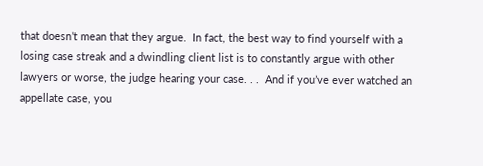that doesn’t mean that they argue.  In fact, the best way to find yourself with a losing case streak and a dwindling client list is to constantly argue with other lawyers or worse, the judge hearing your case. . .  And if you’ve ever watched an appellate case, you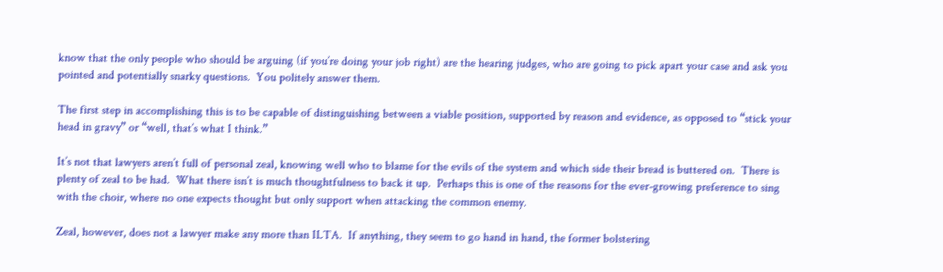know that the only people who should be arguing (if you’re doing your job right) are the hearing judges, who are going to pick apart your case and ask you pointed and potentially snarky questions.  You politely answer them.

The first step in accomplishing this is to be capable of distinguishing between a viable position, supported by reason and evidence, as opposed to “stick your head in gravy” or “well, that’s what I think.”

It’s not that lawyers aren’t full of personal zeal, knowing well who to blame for the evils of the system and which side their bread is buttered on.  There is plenty of zeal to be had.  What there isn’t is much thoughtfulness to back it up.  Perhaps this is one of the reasons for the ever-growing preference to sing with the choir, where no one expects thought but only support when attacking the common enemy.

Zeal, however, does not a lawyer make any more than ILTA.  If anything, they seem to go hand in hand, the former bolstering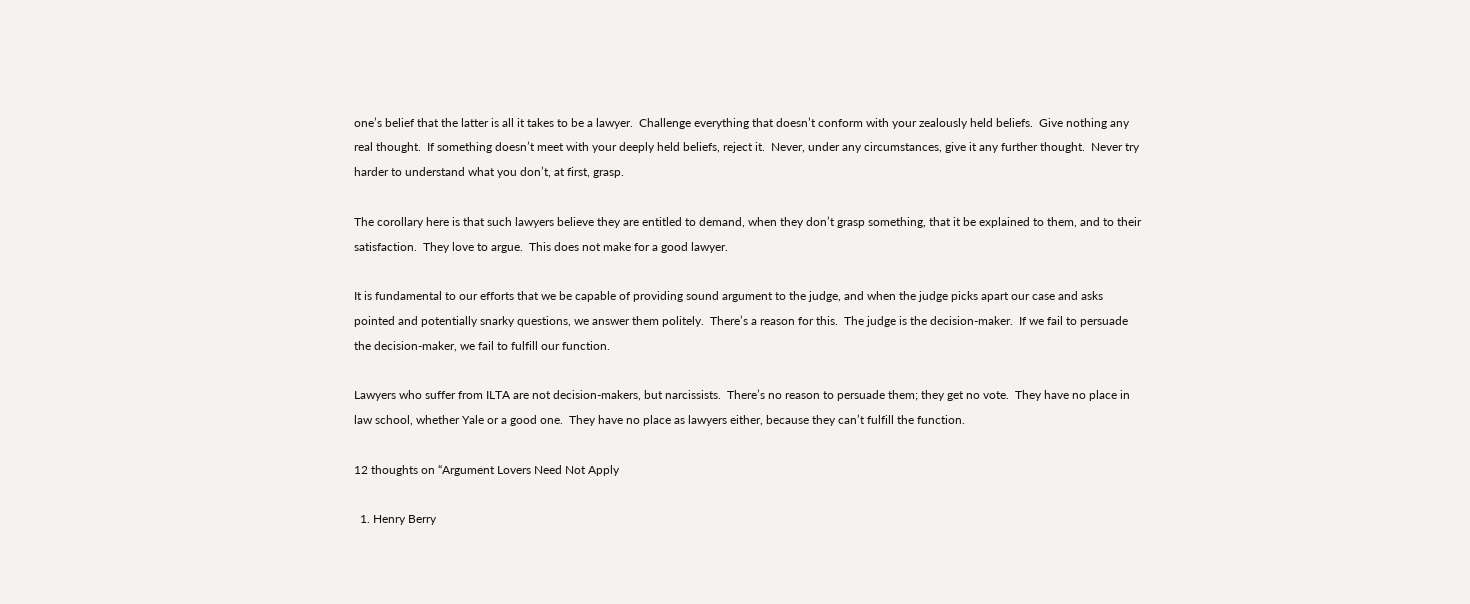one’s belief that the latter is all it takes to be a lawyer.  Challenge everything that doesn’t conform with your zealously held beliefs.  Give nothing any real thought.  If something doesn’t meet with your deeply held beliefs, reject it.  Never, under any circumstances, give it any further thought.  Never try harder to understand what you don’t, at first, grasp.

The corollary here is that such lawyers believe they are entitled to demand, when they don’t grasp something, that it be explained to them, and to their satisfaction.  They love to argue.  This does not make for a good lawyer.

It is fundamental to our efforts that we be capable of providing sound argument to the judge, and when the judge picks apart our case and asks pointed and potentially snarky questions, we answer them politely.  There’s a reason for this.  The judge is the decision-maker.  If we fail to persuade the decision-maker, we fail to fulfill our function.

Lawyers who suffer from ILTA are not decision-makers, but narcissists.  There’s no reason to persuade them; they get no vote.  They have no place in law school, whether Yale or a good one.  They have no place as lawyers either, because they can’t fulfill the function.

12 thoughts on “Argument Lovers Need Not Apply

  1. Henry Berry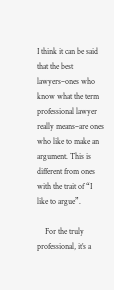I think it can be said that the best lawyers–ones who know what the term professional lawyer really means–are ones who like to make an argument. This is different from ones with the trait of “I like to argue”.

    For the truly professional, it’s a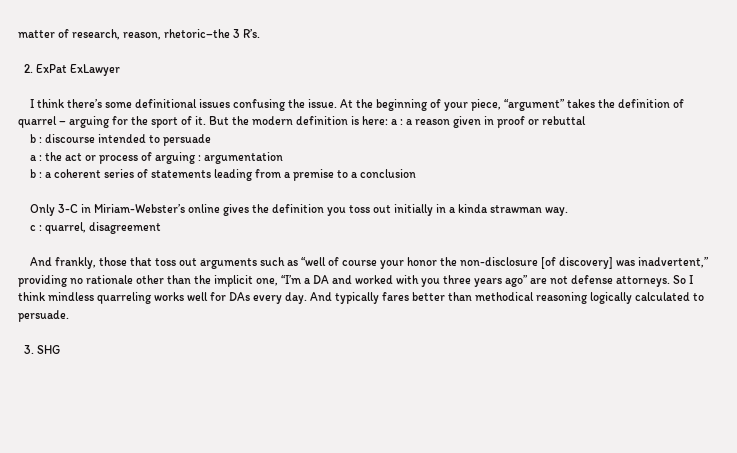matter of research, reason, rhetoric–the 3 R’s.

  2. ExPat ExLawyer

    I think there’s some definitional issues confusing the issue. At the beginning of your piece, “argument” takes the definition of quarrel – arguing for the sport of it. But the modern definition is here: a : a reason given in proof or rebuttal
    b : discourse intended to persuade
    a : the act or process of arguing : argumentation
    b : a coherent series of statements leading from a premise to a conclusion

    Only 3-C in Miriam-Webster’s online gives the definition you toss out initially in a kinda strawman way.
    c : quarrel, disagreement

    And frankly, those that toss out arguments such as “well of course your honor the non-disclosure [of discovery] was inadvertent,” providing no rationale other than the implicit one, “I’m a DA and worked with you three years ago” are not defense attorneys. So I think mindless quarreling works well for DAs every day. And typically fares better than methodical reasoning logically calculated to persuade.

  3. SHG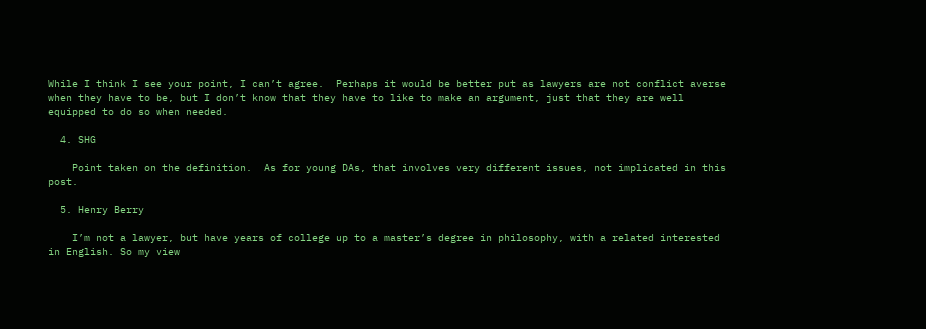While I think I see your point, I can’t agree.  Perhaps it would be better put as lawyers are not conflict averse when they have to be, but I don’t know that they have to like to make an argument, just that they are well equipped to do so when needed.

  4. SHG

    Point taken on the definition.  As for young DAs, that involves very different issues, not implicated in this post.

  5. Henry Berry

    I’m not a lawyer, but have years of college up to a master’s degree in philosophy, with a related interested in English. So my view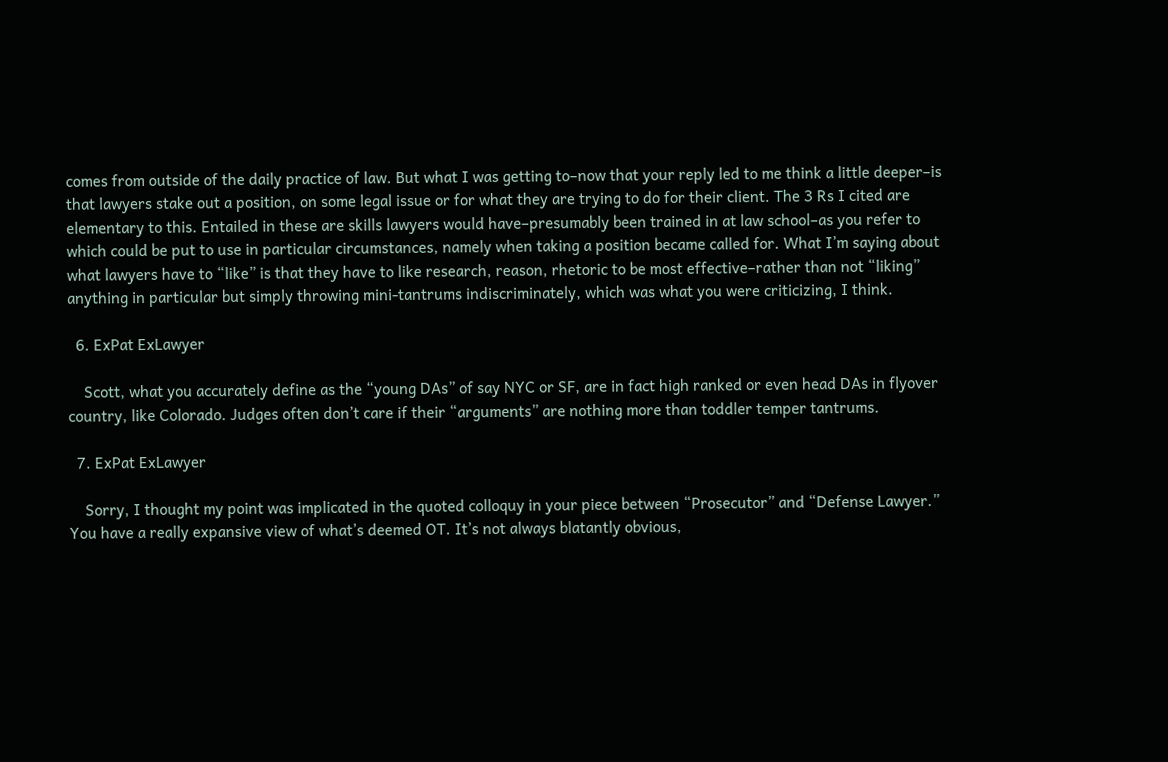comes from outside of the daily practice of law. But what I was getting to–now that your reply led to me think a little deeper–is that lawyers stake out a position, on some legal issue or for what they are trying to do for their client. The 3 Rs I cited are elementary to this. Entailed in these are skills lawyers would have–presumably been trained in at law school–as you refer to which could be put to use in particular circumstances, namely when taking a position became called for. What I’m saying about what lawyers have to “like” is that they have to like research, reason, rhetoric to be most effective–rather than not “liking” anything in particular but simply throwing mini-tantrums indiscriminately, which was what you were criticizing, I think.

  6. ExPat ExLawyer

    Scott, what you accurately define as the “young DAs” of say NYC or SF, are in fact high ranked or even head DAs in flyover country, like Colorado. Judges often don’t care if their “arguments” are nothing more than toddler temper tantrums.

  7. ExPat ExLawyer

    Sorry, I thought my point was implicated in the quoted colloquy in your piece between “Prosecutor” and “Defense Lawyer.” You have a really expansive view of what’s deemed OT. It’s not always blatantly obvious,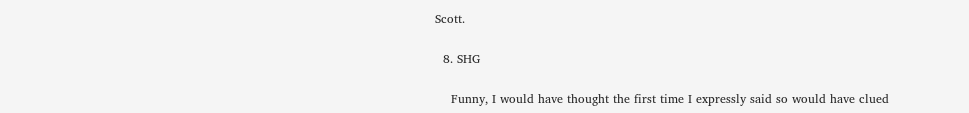Scott.

  8. SHG

    Funny, I would have thought the first time I expressly said so would have clued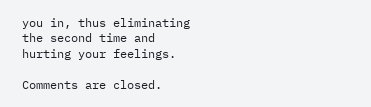you in, thus eliminating the second time and hurting your feelings.

Comments are closed.